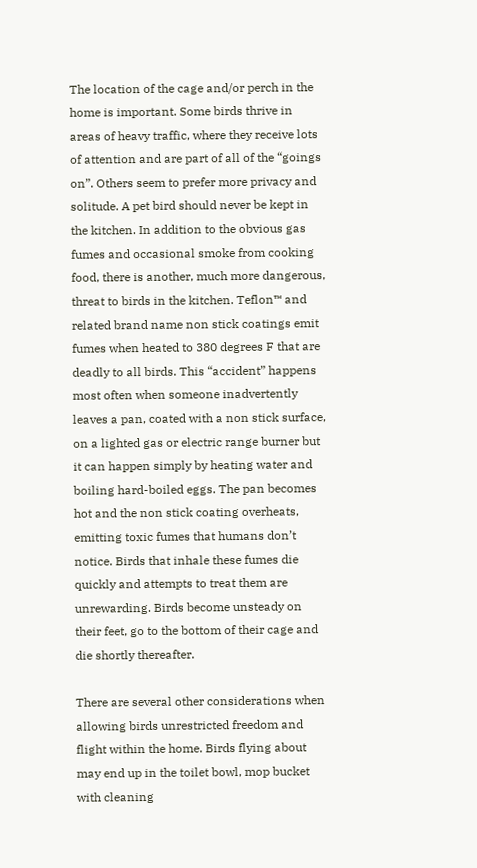The location of the cage and/or perch in the home is important. Some birds thrive in areas of heavy traffic, where they receive lots of attention and are part of all of the “goings on”. Others seem to prefer more privacy and solitude. A pet bird should never be kept in the kitchen. In addition to the obvious gas fumes and occasional smoke from cooking food, there is another, much more dangerous, threat to birds in the kitchen. Teflon™ and related brand name non stick coatings emit fumes when heated to 380 degrees F that are deadly to all birds. This “accident” happens most often when someone inadvertently leaves a pan, coated with a non stick surface, on a lighted gas or electric range burner but it can happen simply by heating water and boiling hard-boiled eggs. The pan becomes hot and the non stick coating overheats, emitting toxic fumes that humans don’t notice. Birds that inhale these fumes die quickly and attempts to treat them are unrewarding. Birds become unsteady on their feet, go to the bottom of their cage and die shortly thereafter.

There are several other considerations when allowing birds unrestricted freedom and flight within the home. Birds flying about may end up in the toilet bowl, mop bucket with cleaning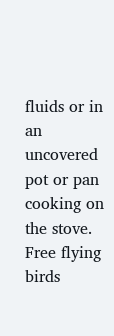fluids or in an uncovered pot or pan cooking on the stove. Free flying birds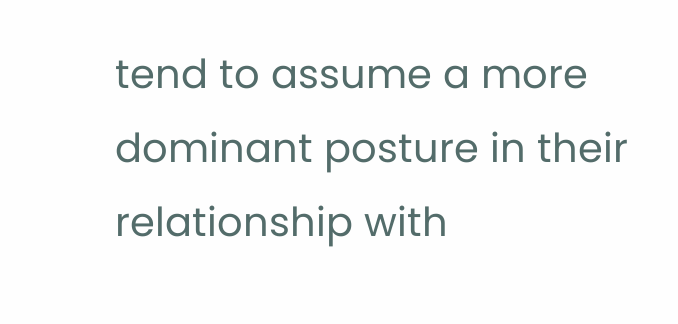tend to assume a more dominant posture in their relationship with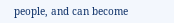people, and can become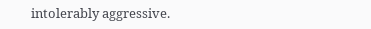intolerably aggressive.